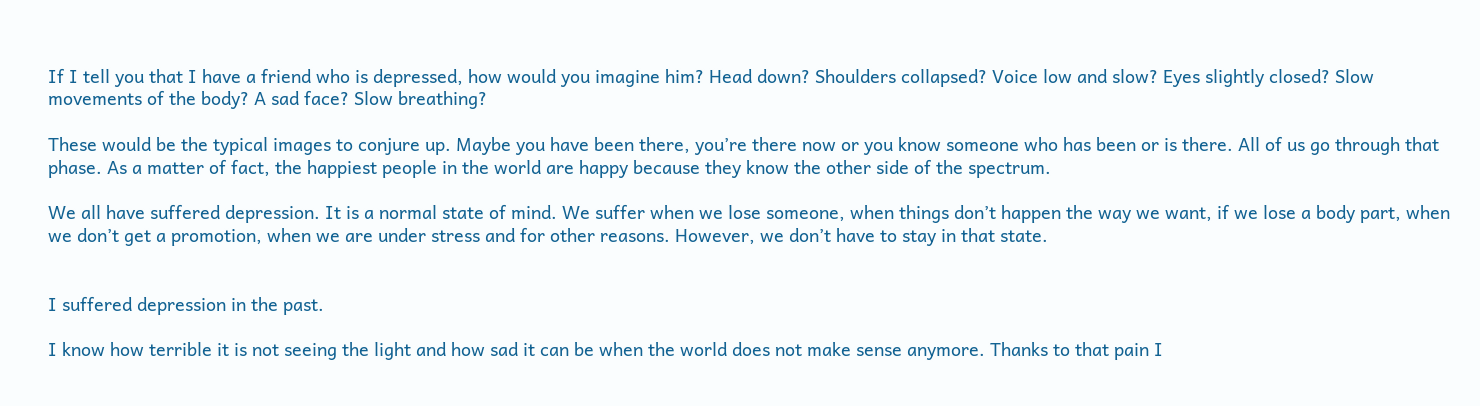If I tell you that I have a friend who is depressed, how would you imagine him? Head down? Shoulders collapsed? Voice low and slow? Eyes slightly closed? Slow movements of the body? A sad face? Slow breathing?

These would be the typical images to conjure up. Maybe you have been there, you’re there now or you know someone who has been or is there. All of us go through that phase. As a matter of fact, the happiest people in the world are happy because they know the other side of the spectrum.

We all have suffered depression. It is a normal state of mind. We suffer when we lose someone, when things don’t happen the way we want, if we lose a body part, when we don’t get a promotion, when we are under stress and for other reasons. However, we don’t have to stay in that state.


I suffered depression in the past.

I know how terrible it is not seeing the light and how sad it can be when the world does not make sense anymore. Thanks to that pain I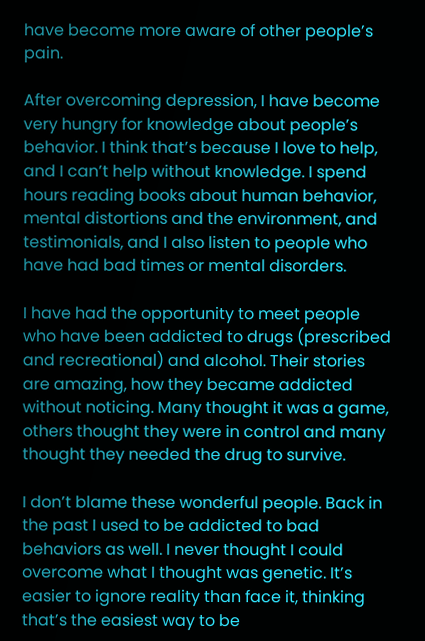have become more aware of other people’s pain.

After overcoming depression, I have become very hungry for knowledge about people’s behavior. I think that’s because I love to help, and I can’t help without knowledge. I spend hours reading books about human behavior, mental distortions and the environment, and testimonials, and I also listen to people who have had bad times or mental disorders.

I have had the opportunity to meet people who have been addicted to drugs (prescribed and recreational) and alcohol. Their stories are amazing, how they became addicted without noticing. Many thought it was a game, others thought they were in control and many thought they needed the drug to survive.

I don’t blame these wonderful people. Back in the past I used to be addicted to bad behaviors as well. I never thought I could overcome what I thought was genetic. It’s easier to ignore reality than face it, thinking that’s the easiest way to be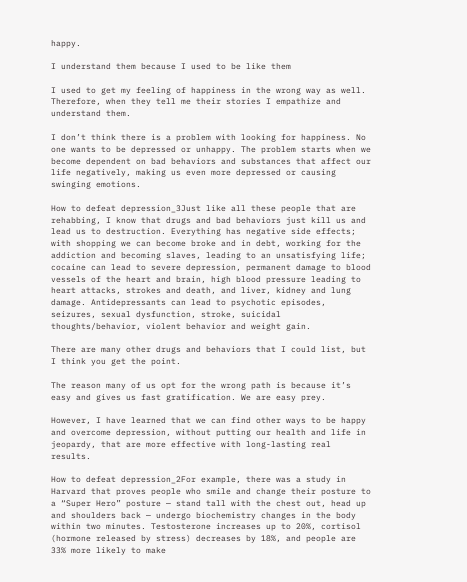happy.

I understand them because I used to be like them

I used to get my feeling of happiness in the wrong way as well. Therefore, when they tell me their stories I empathize and understand them.

I don’t think there is a problem with looking for happiness. No one wants to be depressed or unhappy. The problem starts when we become dependent on bad behaviors and substances that affect our life negatively, making us even more depressed or causing swinging emotions.

How to defeat depression_3Just like all these people that are rehabbing, I know that drugs and bad behaviors just kill us and lead us to destruction. Everything has negative side effects; with shopping we can become broke and in debt, working for the addiction and becoming slaves, leading to an unsatisfying life; cocaine can lead to severe depression, permanent damage to blood vessels of the heart and brain, high blood pressure leading to heart attacks, strokes and death, and liver, kidney and lung damage. Antidepressants can lead to psychotic episodes, seizures, sexual dysfunction, stroke, suicidal thoughts/behavior, violent behavior and weight gain.

There are many other drugs and behaviors that I could list, but I think you get the point.

The reason many of us opt for the wrong path is because it’s easy and gives us fast gratification. We are easy prey.

However, I have learned that we can find other ways to be happy and overcome depression, without putting our health and life in jeopardy, that are more effective with long-lasting real results.

How to defeat depression_2For example, there was a study in Harvard that proves people who smile and change their posture to a “Super Hero” posture — stand tall with the chest out, head up and shoulders back — undergo biochemistry changes in the body within two minutes. Testosterone increases up to 20%, cortisol (hormone released by stress) decreases by 18%, and people are 33% more likely to make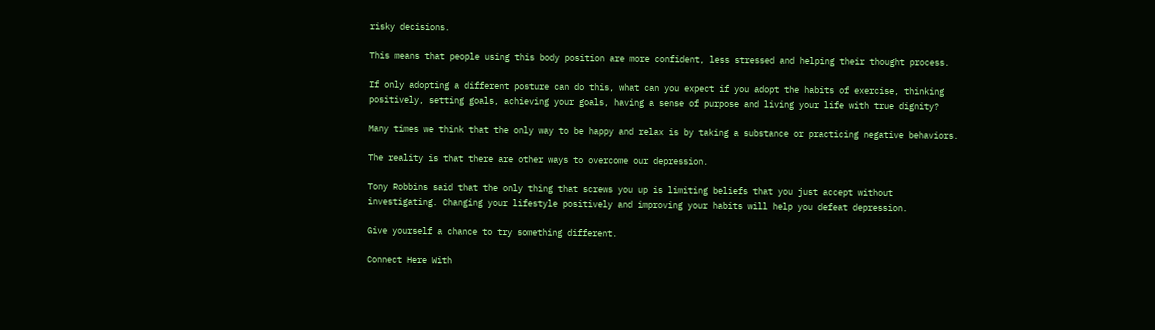risky decisions.

This means that people using this body position are more confident, less stressed and helping their thought process.

If only adopting a different posture can do this, what can you expect if you adopt the habits of exercise, thinking positively, setting goals, achieving your goals, having a sense of purpose and living your life with true dignity?

Many times we think that the only way to be happy and relax is by taking a substance or practicing negative behaviors.

The reality is that there are other ways to overcome our depression.

Tony Robbins said that the only thing that screws you up is limiting beliefs that you just accept without investigating. Changing your lifestyle positively and improving your habits will help you defeat depression.

Give yourself a chance to try something different.

Connect Here With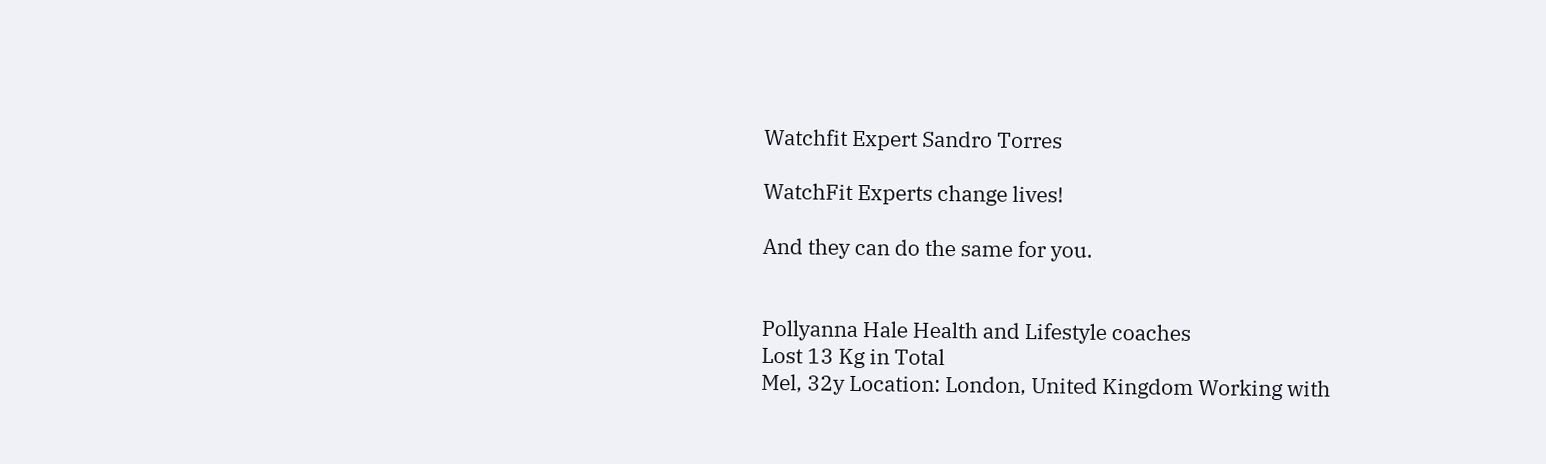Watchfit Expert Sandro Torres

WatchFit Experts change lives!

And they can do the same for you.


Pollyanna Hale Health and Lifestyle coaches
Lost 13 Kg in Total
Mel, 32y Location: London, United Kingdom Working with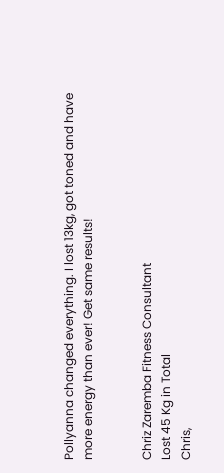Pollyanna changed everything. I lost 13kg, got toned and have more energy than ever! Get same results!


Chriz Zaremba Fitness Consultant
Lost 45 Kg in Total
Chris,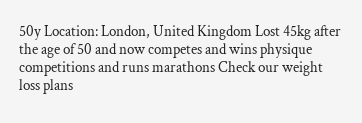50y Location: London, United Kingdom Lost 45kg after the age of 50 and now competes and wins physique competitions and runs marathons Check our weight loss plans